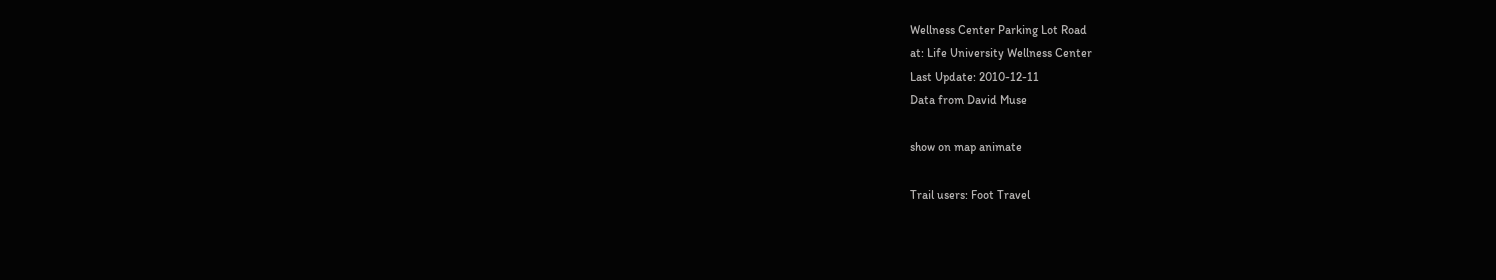Wellness Center Parking Lot Road
at: Life University Wellness Center
Last Update: 2010-12-11
Data from David Muse

show on map animate

Trail users: Foot Travel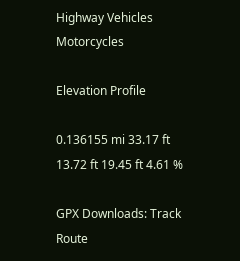Highway Vehicles Motorcycles

Elevation Profile

0.136155 mi 33.17 ft 13.72 ft 19.45 ft 4.61 %

GPX Downloads: Track Route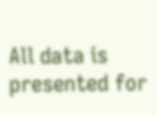All data is presented for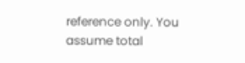reference only. You assume total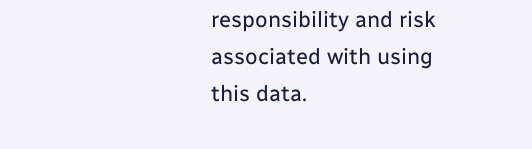responsibility and risk associated with using this data.